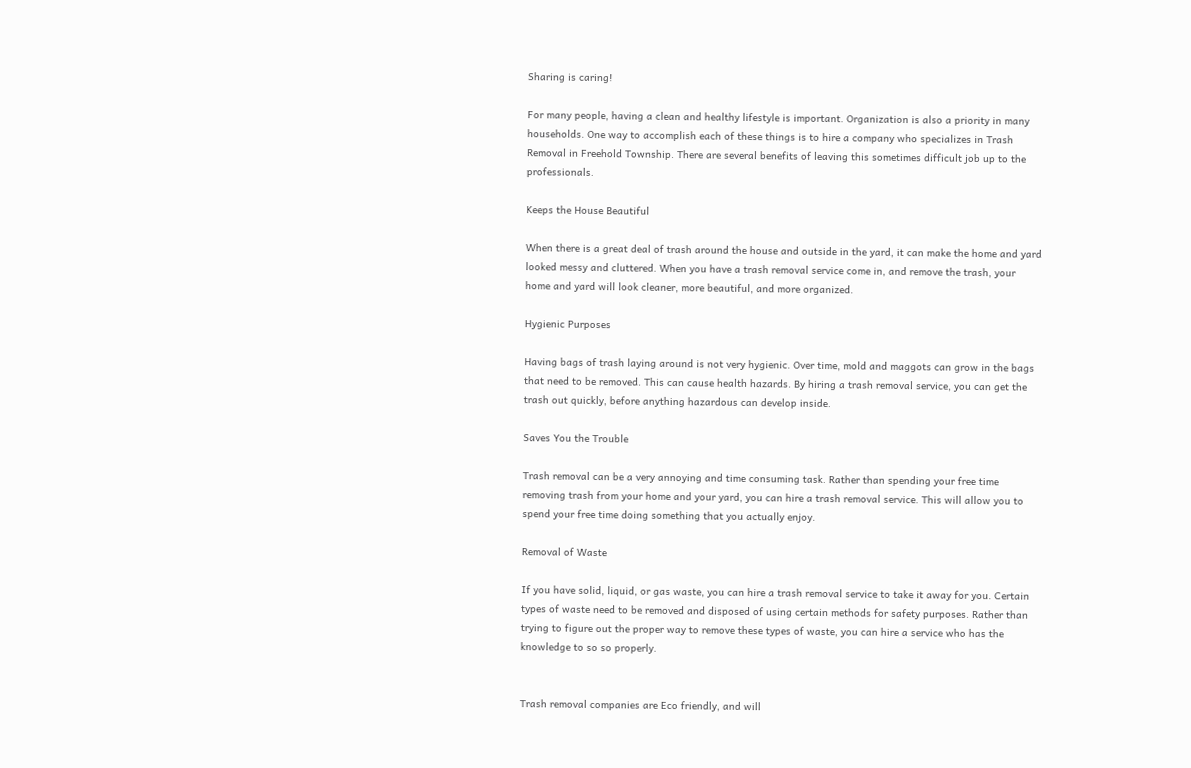Sharing is caring!

For many people, having a clean and healthy lifestyle is important. Organization is also a priority in many households. One way to accomplish each of these things is to hire a company who specializes in Trash Removal in Freehold Township. There are several benefits of leaving this sometimes difficult job up to the professionals.

Keeps the House Beautiful

When there is a great deal of trash around the house and outside in the yard, it can make the home and yard looked messy and cluttered. When you have a trash removal service come in, and remove the trash, your home and yard will look cleaner, more beautiful, and more organized.

Hygienic Purposes

Having bags of trash laying around is not very hygienic. Over time, mold and maggots can grow in the bags that need to be removed. This can cause health hazards. By hiring a trash removal service, you can get the trash out quickly, before anything hazardous can develop inside.

Saves You the Trouble

Trash removal can be a very annoying and time consuming task. Rather than spending your free time removing trash from your home and your yard, you can hire a trash removal service. This will allow you to spend your free time doing something that you actually enjoy.

Removal of Waste

If you have solid, liquid, or gas waste, you can hire a trash removal service to take it away for you. Certain types of waste need to be removed and disposed of using certain methods for safety purposes. Rather than trying to figure out the proper way to remove these types of waste, you can hire a service who has the knowledge to so so properly.


Trash removal companies are Eco friendly, and will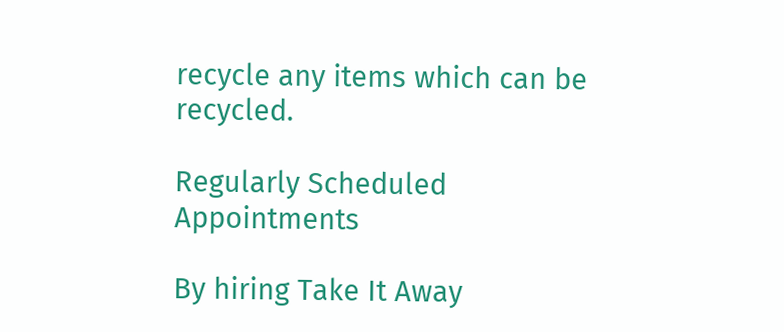recycle any items which can be recycled.

Regularly Scheduled Appointments

By hiring Take It Away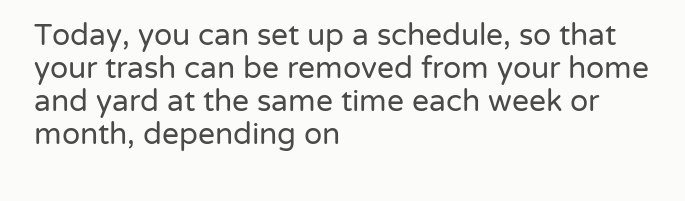Today, you can set up a schedule, so that your trash can be removed from your home and yard at the same time each week or month, depending on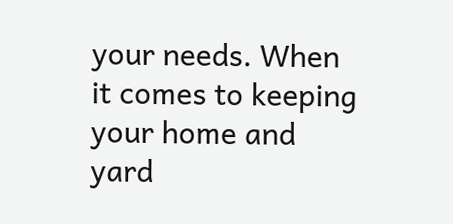your needs. When it comes to keeping your home and yard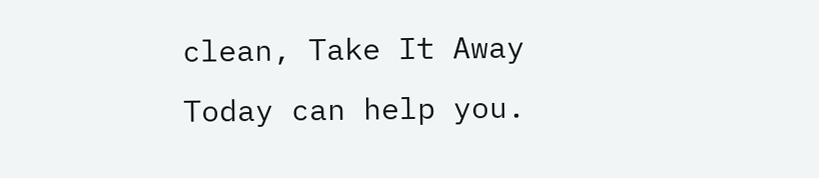clean, Take It Away Today can help you.